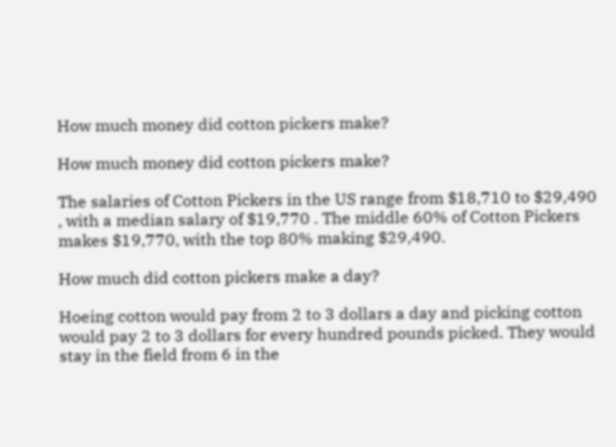How much money did cotton pickers make?

How much money did cotton pickers make?

The salaries of Cotton Pickers in the US range from $18,710 to $29,490 , with a median salary of $19,770 . The middle 60% of Cotton Pickers makes $19,770, with the top 80% making $29,490.

How much did cotton pickers make a day?

Hoeing cotton would pay from 2 to 3 dollars a day and picking cotton would pay 2 to 3 dollars for every hundred pounds picked. They would stay in the field from 6 in the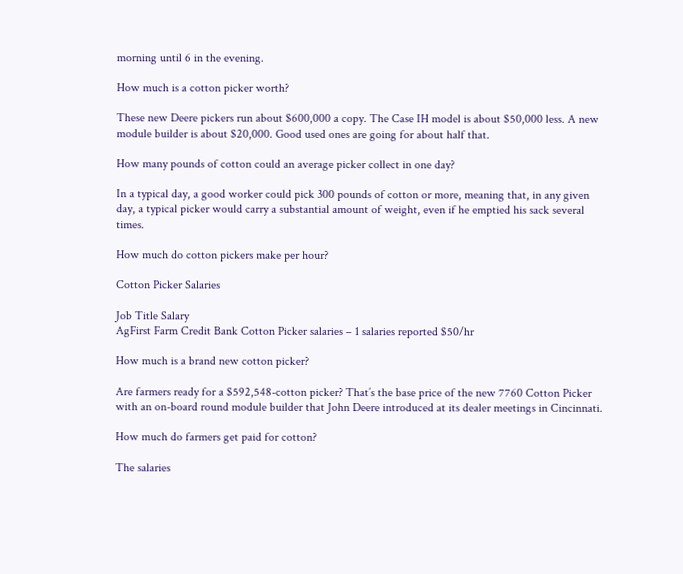morning until 6 in the evening.

How much is a cotton picker worth?

These new Deere pickers run about $600,000 a copy. The Case IH model is about $50,000 less. A new module builder is about $20,000. Good used ones are going for about half that.

How many pounds of cotton could an average picker collect in one day?

In a typical day, a good worker could pick 300 pounds of cotton or more, meaning that, in any given day, a typical picker would carry a substantial amount of weight, even if he emptied his sack several times.

How much do cotton pickers make per hour?

Cotton Picker Salaries

Job Title Salary
AgFirst Farm Credit Bank Cotton Picker salaries – 1 salaries reported $50/hr

How much is a brand new cotton picker?

Are farmers ready for a $592,548-cotton picker? That’s the base price of the new 7760 Cotton Picker with an on-board round module builder that John Deere introduced at its dealer meetings in Cincinnati.

How much do farmers get paid for cotton?

The salaries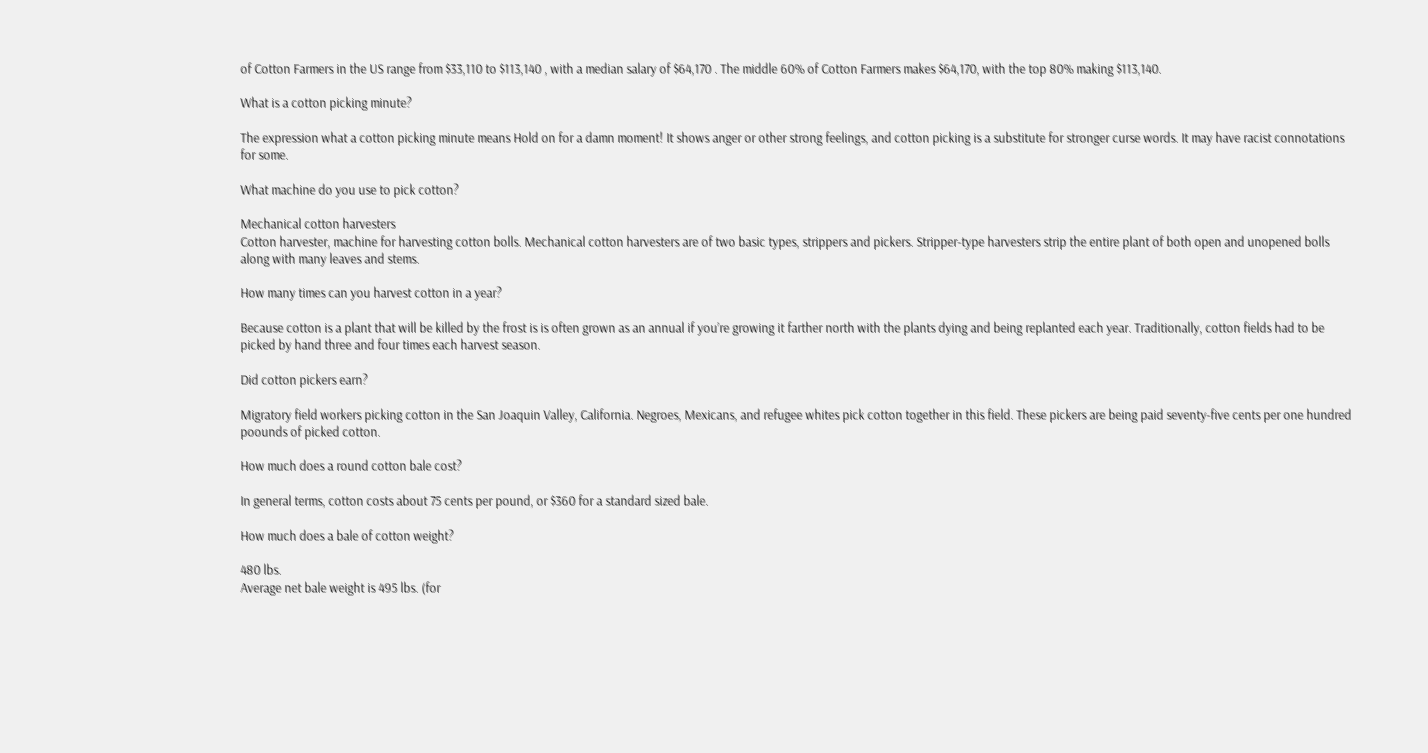of Cotton Farmers in the US range from $33,110 to $113,140 , with a median salary of $64,170 . The middle 60% of Cotton Farmers makes $64,170, with the top 80% making $113,140.

What is a cotton picking minute?

The expression what a cotton picking minute means Hold on for a damn moment! It shows anger or other strong feelings, and cotton picking is a substitute for stronger curse words. It may have racist connotations for some.

What machine do you use to pick cotton?

Mechanical cotton harvesters
Cotton harvester, machine for harvesting cotton bolls. Mechanical cotton harvesters are of two basic types, strippers and pickers. Stripper-type harvesters strip the entire plant of both open and unopened bolls along with many leaves and stems.

How many times can you harvest cotton in a year?

Because cotton is a plant that will be killed by the frost is is often grown as an annual if you’re growing it farther north with the plants dying and being replanted each year. Traditionally, cotton fields had to be picked by hand three and four times each harvest season.

Did cotton pickers earn?

Migratory field workers picking cotton in the San Joaquin Valley, California. Negroes, Mexicans, and refugee whites pick cotton together in this field. These pickers are being paid seventy-five cents per one hundred poounds of picked cotton.

How much does a round cotton bale cost?

In general terms, cotton costs about 75 cents per pound, or $360 for a standard sized bale.

How much does a bale of cotton weight?

480 lbs.
Average net bale weight is 495 lbs. (for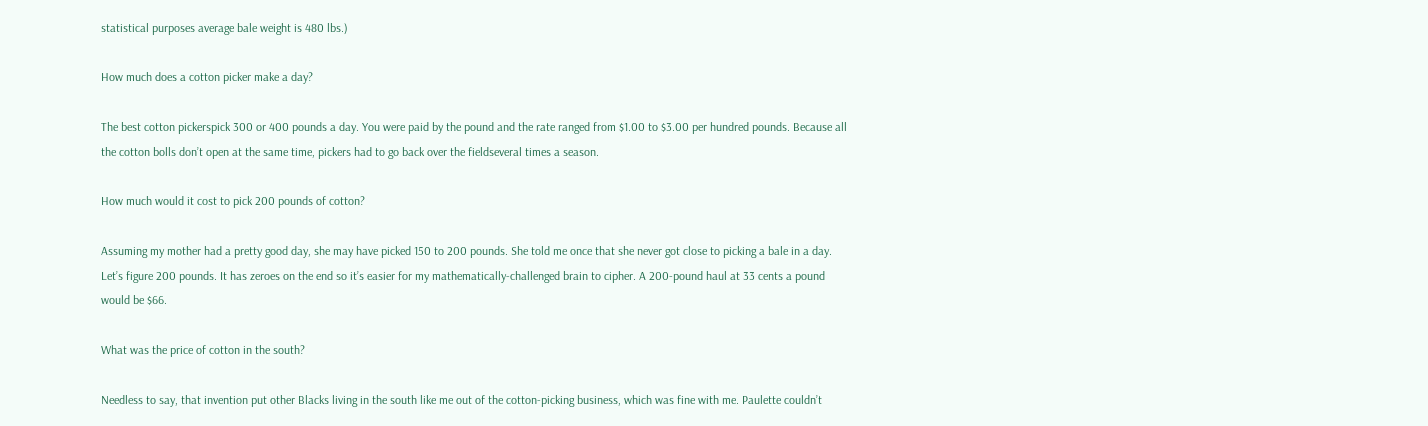statistical purposes average bale weight is 480 lbs.)

How much does a cotton picker make a day?

The best cotton pickerspick 300 or 400 pounds a day. You were paid by the pound and the rate ranged from $1.00 to $3.00 per hundred pounds. Because all the cotton bolls don’t open at the same time, pickers had to go back over the fieldseveral times a season.

How much would it cost to pick 200 pounds of cotton?

Assuming my mother had a pretty good day, she may have picked 150 to 200 pounds. She told me once that she never got close to picking a bale in a day. Let’s figure 200 pounds. It has zeroes on the end so it’s easier for my mathematically-challenged brain to cipher. A 200-pound haul at 33 cents a pound would be $66.

What was the price of cotton in the south?

Needless to say, that invention put other Blacks living in the south like me out of the cotton-picking business, which was fine with me. Paulette couldn’t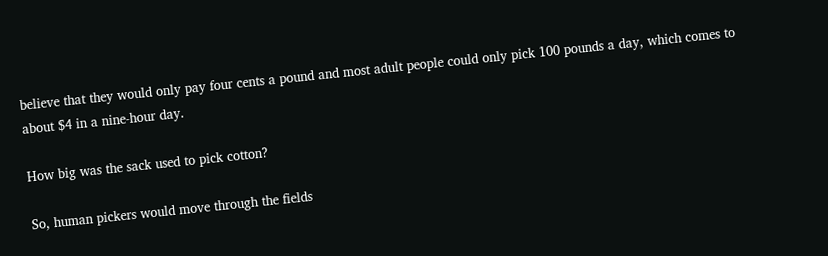believe that they would only pay four cents a pound and most adult people could only pick 100 pounds a day, which comes to about $4 in a nine-hour day.

How big was the sack used to pick cotton?

So, human pickers would move through the fields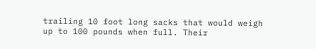trailing 10 foot long sacks that would weigh up to 100 pounds when full. Their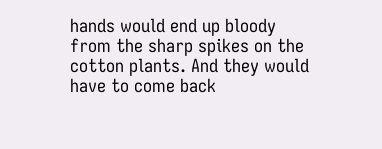hands would end up bloody from the sharp spikes on the cotton plants. And they would have to come back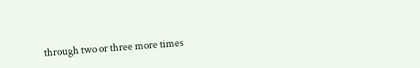through two or three more times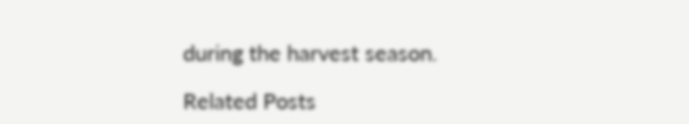during the harvest season.

Related Posts